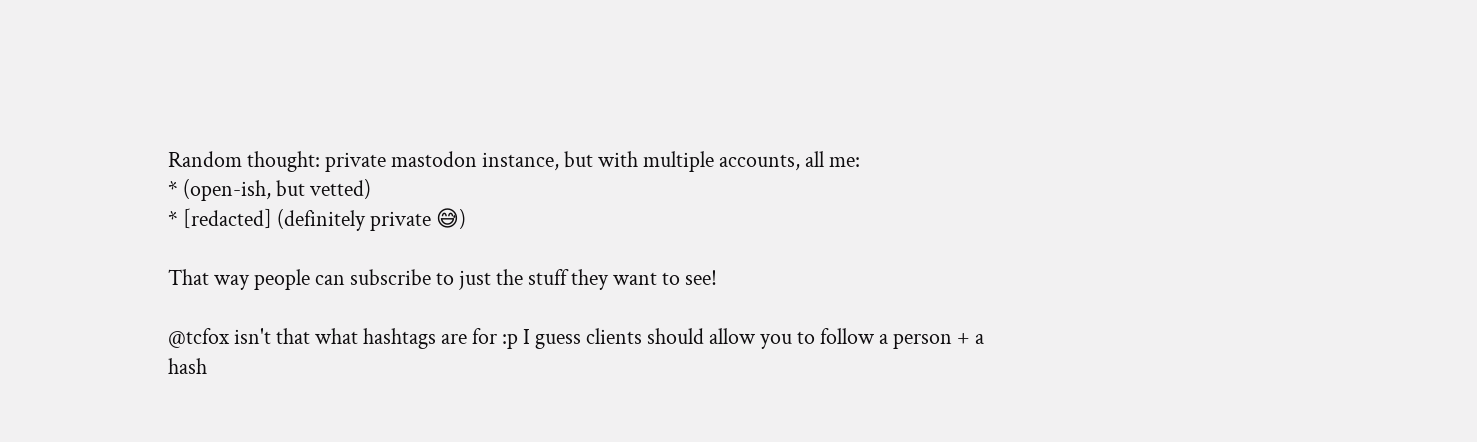Random thought: private mastodon instance, but with multiple accounts, all me:
* (open-ish, but vetted)
* [redacted] (definitely private 😅)

That way people can subscribe to just the stuff they want to see!

@tcfox isn't that what hashtags are for :p I guess clients should allow you to follow a person + a hash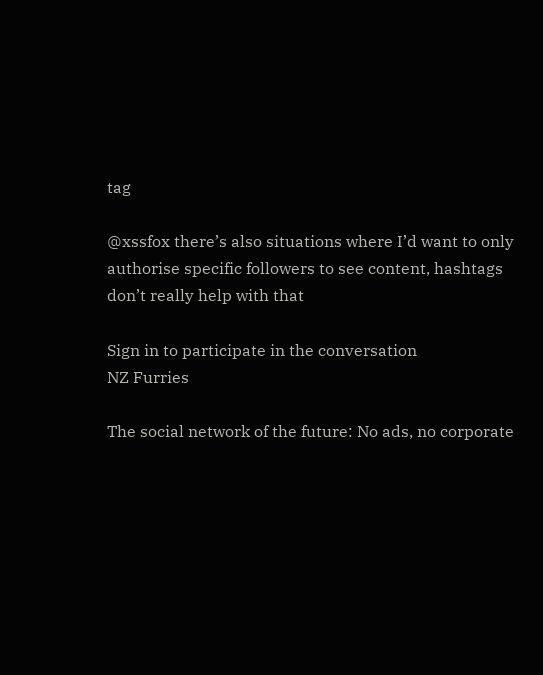tag

@xssfox there’s also situations where I’d want to only authorise specific followers to see content, hashtags don’t really help with that

Sign in to participate in the conversation
NZ Furries

The social network of the future: No ads, no corporate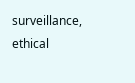surveillance, ethical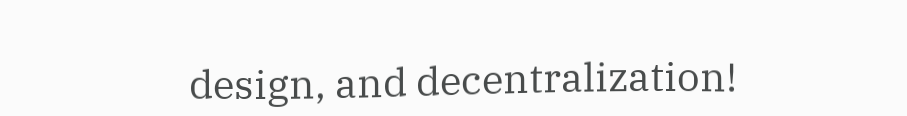design, and decentralization!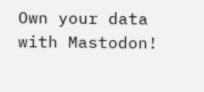Own your data with Mastodon!